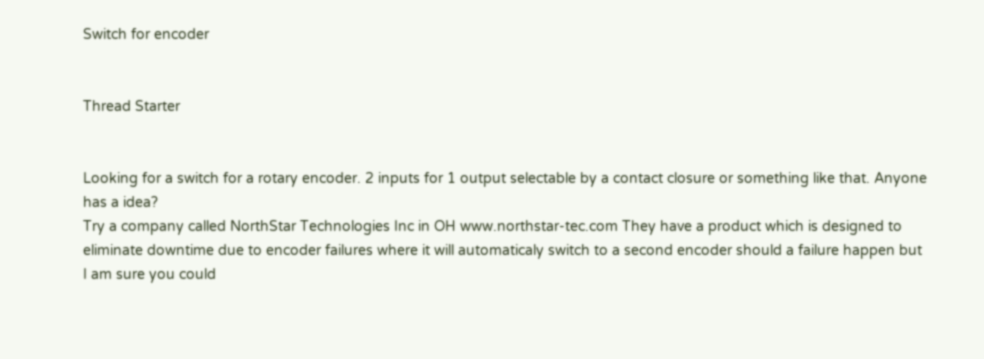Switch for encoder


Thread Starter


Looking for a switch for a rotary encoder. 2 inputs for 1 output selectable by a contact closure or something like that. Anyone has a idea?
Try a company called NorthStar Technologies Inc in OH www.northstar-tec.com They have a product which is designed to eliminate downtime due to encoder failures where it will automaticaly switch to a second encoder should a failure happen but I am sure you could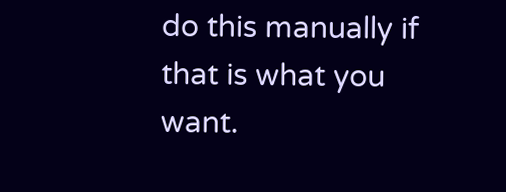do this manually if that is what you want.